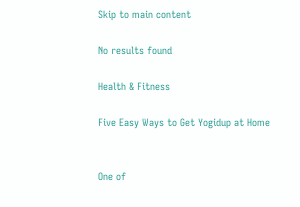Skip to main content

No results found

Health & Fitness

Five Easy Ways to Get Yogidup at Home


One of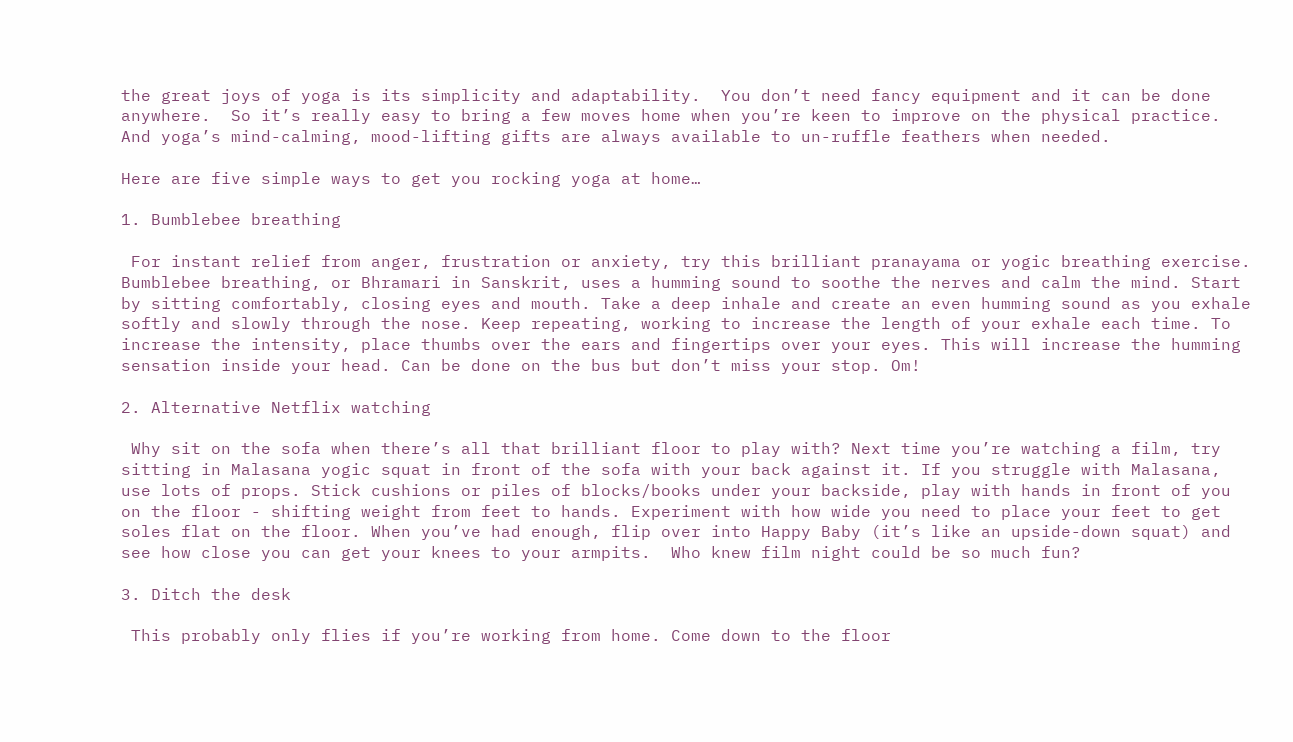the great joys of yoga is its simplicity and adaptability.  You don’t need fancy equipment and it can be done anywhere.  So it’s really easy to bring a few moves home when you’re keen to improve on the physical practice.  And yoga’s mind-calming, mood-lifting gifts are always available to un-ruffle feathers when needed.

Here are five simple ways to get you rocking yoga at home…

1. Bumblebee breathing

 For instant relief from anger, frustration or anxiety, try this brilliant pranayama or yogic breathing exercise. Bumblebee breathing, or Bhramari in Sanskrit, uses a humming sound to soothe the nerves and calm the mind. Start by sitting comfortably, closing eyes and mouth. Take a deep inhale and create an even humming sound as you exhale softly and slowly through the nose. Keep repeating, working to increase the length of your exhale each time. To increase the intensity, place thumbs over the ears and fingertips over your eyes. This will increase the humming sensation inside your head. Can be done on the bus but don’t miss your stop. Om!

2. Alternative Netflix watching

 Why sit on the sofa when there’s all that brilliant floor to play with? Next time you’re watching a film, try sitting in Malasana yogic squat in front of the sofa with your back against it. If you struggle with Malasana, use lots of props. Stick cushions or piles of blocks/books under your backside, play with hands in front of you on the floor - shifting weight from feet to hands. Experiment with how wide you need to place your feet to get soles flat on the floor. When you’ve had enough, flip over into Happy Baby (it’s like an upside-down squat) and see how close you can get your knees to your armpits.  Who knew film night could be so much fun?

3. Ditch the desk

 This probably only flies if you’re working from home. Come down to the floor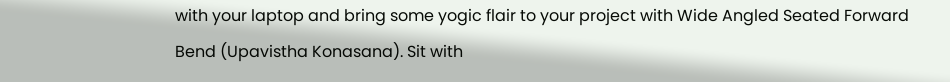with your laptop and bring some yogic flair to your project with Wide Angled Seated Forward Bend (Upavistha Konasana). Sit with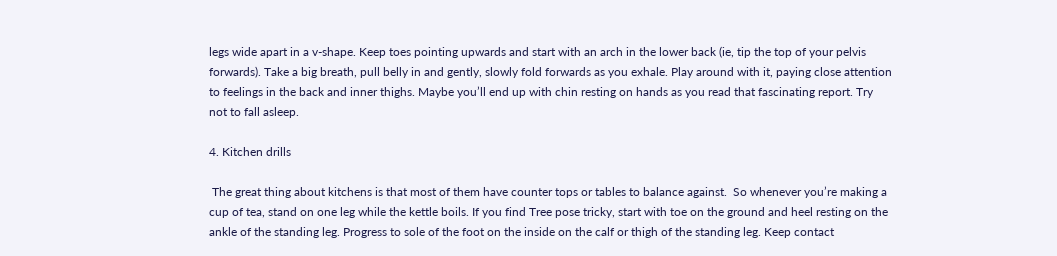legs wide apart in a v-shape. Keep toes pointing upwards and start with an arch in the lower back (ie, tip the top of your pelvis forwards). Take a big breath, pull belly in and gently, slowly fold forwards as you exhale. Play around with it, paying close attention to feelings in the back and inner thighs. Maybe you’ll end up with chin resting on hands as you read that fascinating report. Try not to fall asleep.

4. Kitchen drills

 The great thing about kitchens is that most of them have counter tops or tables to balance against.  So whenever you’re making a cup of tea, stand on one leg while the kettle boils. If you find Tree pose tricky, start with toe on the ground and heel resting on the ankle of the standing leg. Progress to sole of the foot on the inside on the calf or thigh of the standing leg. Keep contact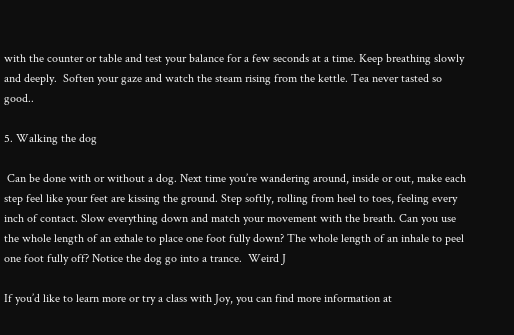with the counter or table and test your balance for a few seconds at a time. Keep breathing slowly and deeply.  Soften your gaze and watch the steam rising from the kettle. Tea never tasted so good..

5. Walking the dog

 Can be done with or without a dog. Next time you’re wandering around, inside or out, make each step feel like your feet are kissing the ground. Step softly, rolling from heel to toes, feeling every inch of contact. Slow everything down and match your movement with the breath. Can you use the whole length of an exhale to place one foot fully down? The whole length of an inhale to peel one foot fully off? Notice the dog go into a trance.  Weird J

If you’d like to learn more or try a class with Joy, you can find more information at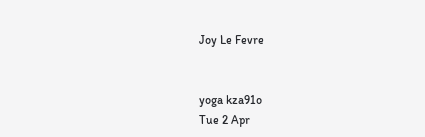Joy Le Fevre


yoga kza91o
Tue 2 Apr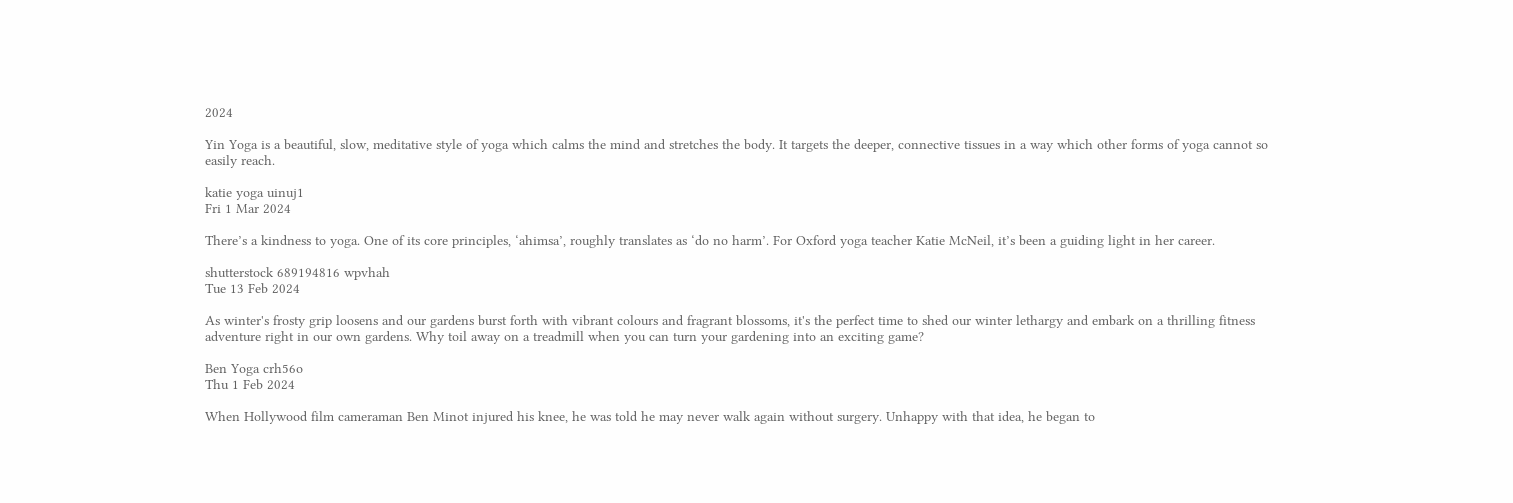2024

Yin Yoga is a beautiful, slow, meditative style of yoga which calms the mind and stretches the body. It targets the deeper, connective tissues in a way which other forms of yoga cannot so easily reach.

katie yoga uinuj1
Fri 1 Mar 2024

There’s a kindness to yoga. One of its core principles, ‘ahimsa’, roughly translates as ‘do no harm’. For Oxford yoga teacher Katie McNeil, it’s been a guiding light in her career.

shutterstock 689194816 wpvhah
Tue 13 Feb 2024

As winter's frosty grip loosens and our gardens burst forth with vibrant colours and fragrant blossoms, it's the perfect time to shed our winter lethargy and embark on a thrilling fitness adventure right in our own gardens. Why toil away on a treadmill when you can turn your gardening into an exciting game?

Ben Yoga crh56o
Thu 1 Feb 2024

When Hollywood film cameraman Ben Minot injured his knee, he was told he may never walk again without surgery. Unhappy with that idea, he began to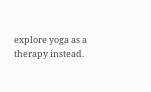explore yoga as a therapy instead.